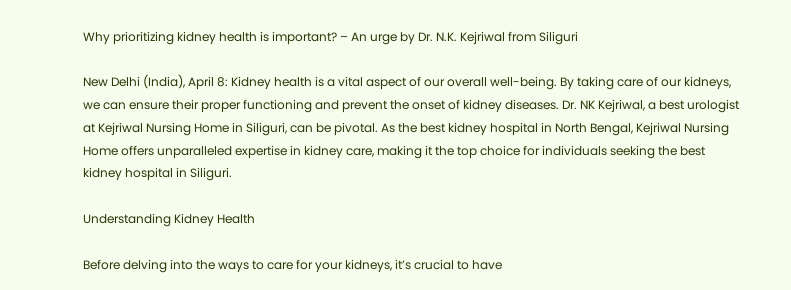Why prioritizing kidney health is important? – An urge by Dr. N.K. Kejriwal from Siliguri

New Delhi (India), April 8: Kidney health is a vital aspect of our overall well-being. By taking care of our kidneys, we can ensure their proper functioning and prevent the onset of kidney diseases. Dr. NK Kejriwal, a best urologist at Kejriwal Nursing Home in Siliguri, can be pivotal. As the best kidney hospital in North Bengal, Kejriwal Nursing Home offers unparalleled expertise in kidney care, making it the top choice for individuals seeking the best kidney hospital in Siliguri.

Understanding Kidney Health

Before delving into the ways to care for your kidneys, it’s crucial to have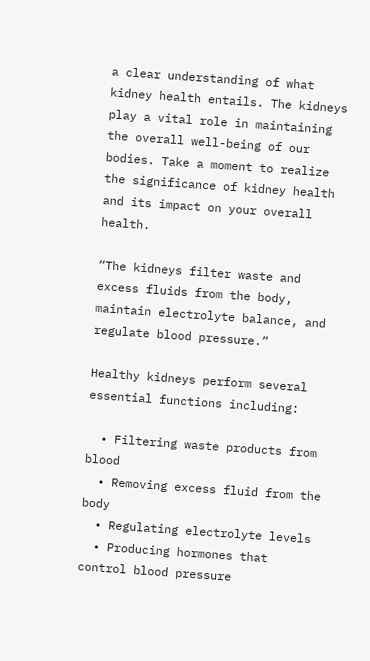a clear understanding of what kidney health entails. The kidneys play a vital role in maintaining the overall well-being of our bodies. Take a moment to realize the significance of kidney health and its impact on your overall health.

“The kidneys filter waste and excess fluids from the body, maintain electrolyte balance, and regulate blood pressure.”

Healthy kidneys perform several essential functions including:

  • Filtering waste products from blood
  • Removing excess fluid from the body
  • Regulating electrolyte levels
  • Producing hormones that control blood pressure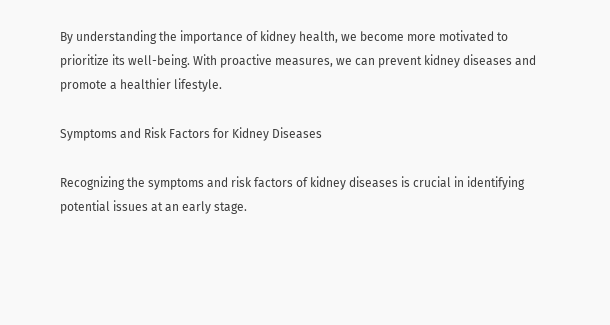By understanding the importance of kidney health, we become more motivated to prioritize its well-being. With proactive measures, we can prevent kidney diseases and promote a healthier lifestyle.

Symptoms and Risk Factors for Kidney Diseases

Recognizing the symptoms and risk factors of kidney diseases is crucial in identifying potential issues at an early stage.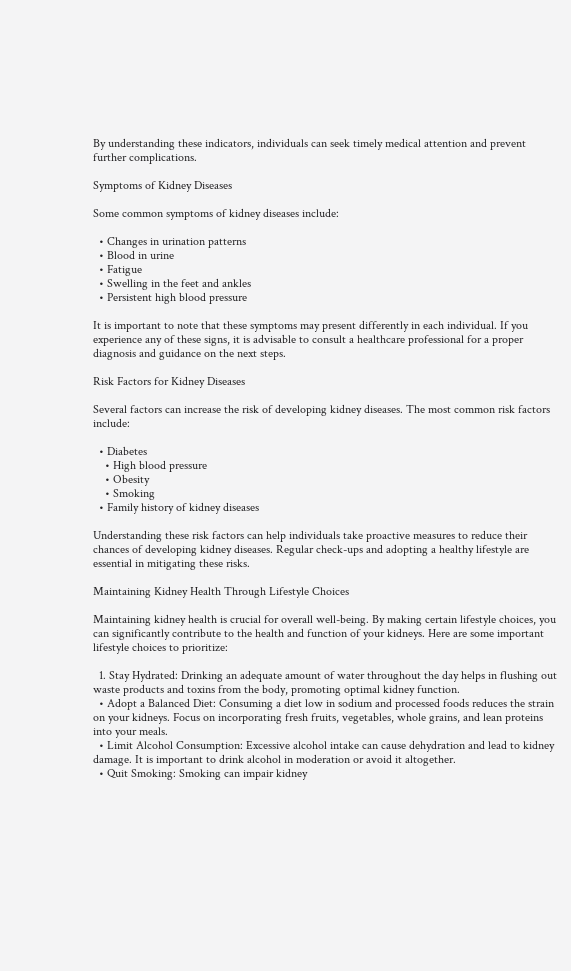By understanding these indicators, individuals can seek timely medical attention and prevent further complications.

Symptoms of Kidney Diseases

Some common symptoms of kidney diseases include:

  • Changes in urination patterns
  • Blood in urine
  • Fatigue
  • Swelling in the feet and ankles
  • Persistent high blood pressure

It is important to note that these symptoms may present differently in each individual. If you experience any of these signs, it is advisable to consult a healthcare professional for a proper diagnosis and guidance on the next steps.

Risk Factors for Kidney Diseases

Several factors can increase the risk of developing kidney diseases. The most common risk factors include:

  • Diabetes
    • High blood pressure
    • Obesity
    • Smoking
  • Family history of kidney diseases

Understanding these risk factors can help individuals take proactive measures to reduce their chances of developing kidney diseases. Regular check-ups and adopting a healthy lifestyle are essential in mitigating these risks.

Maintaining Kidney Health Through Lifestyle Choices

Maintaining kidney health is crucial for overall well-being. By making certain lifestyle choices, you can significantly contribute to the health and function of your kidneys. Here are some important lifestyle choices to prioritize:

  1. Stay Hydrated: Drinking an adequate amount of water throughout the day helps in flushing out waste products and toxins from the body, promoting optimal kidney function.
  • Adopt a Balanced Diet: Consuming a diet low in sodium and processed foods reduces the strain on your kidneys. Focus on incorporating fresh fruits, vegetables, whole grains, and lean proteins into your meals.
  • Limit Alcohol Consumption: Excessive alcohol intake can cause dehydration and lead to kidney damage. It is important to drink alcohol in moderation or avoid it altogether.
  • Quit Smoking: Smoking can impair kidney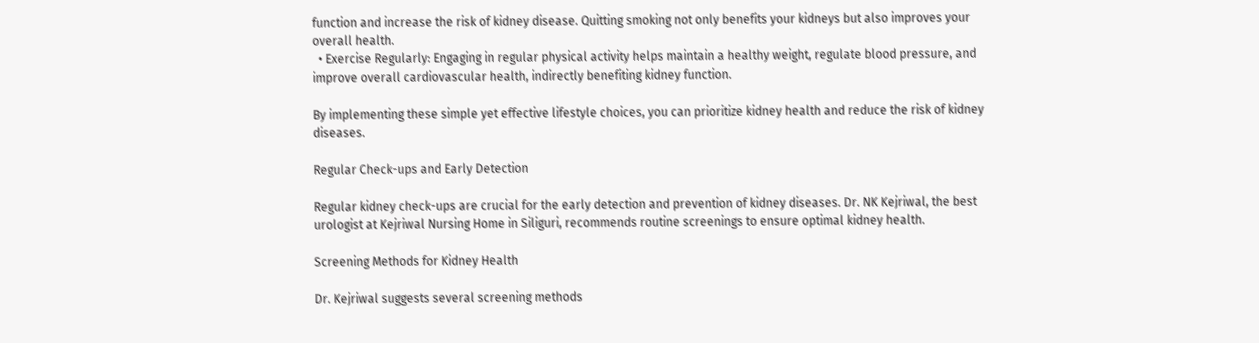function and increase the risk of kidney disease. Quitting smoking not only benefits your kidneys but also improves your overall health.
  • Exercise Regularly: Engaging in regular physical activity helps maintain a healthy weight, regulate blood pressure, and improve overall cardiovascular health, indirectly benefiting kidney function.

By implementing these simple yet effective lifestyle choices, you can prioritize kidney health and reduce the risk of kidney diseases.

Regular Check-ups and Early Detection

Regular kidney check-ups are crucial for the early detection and prevention of kidney diseases. Dr. NK Kejriwal, the best urologist at Kejriwal Nursing Home in Siliguri, recommends routine screenings to ensure optimal kidney health.

Screening Methods for Kidney Health

Dr. Kejriwal suggests several screening methods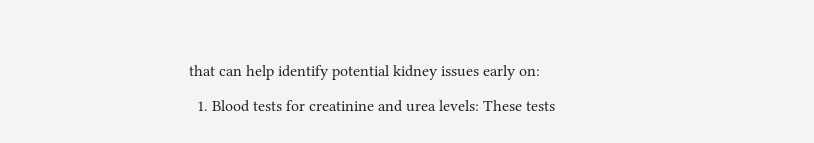that can help identify potential kidney issues early on:

  1. Blood tests for creatinine and urea levels: These tests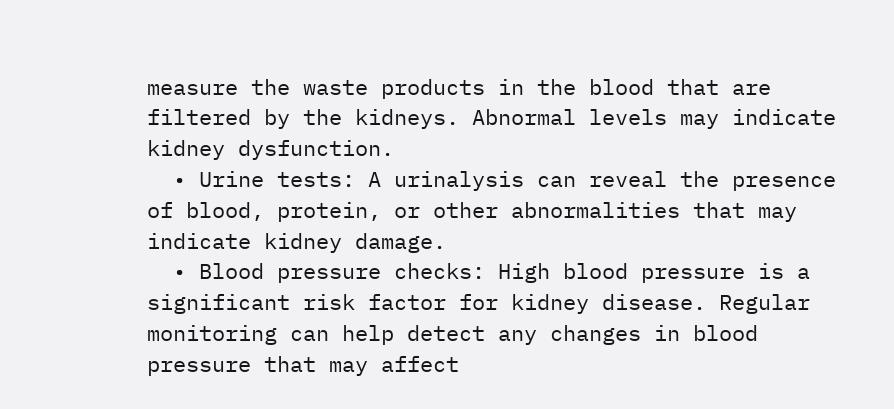measure the waste products in the blood that are filtered by the kidneys. Abnormal levels may indicate kidney dysfunction.
  • Urine tests: A urinalysis can reveal the presence of blood, protein, or other abnormalities that may indicate kidney damage.
  • Blood pressure checks: High blood pressure is a significant risk factor for kidney disease. Regular monitoring can help detect any changes in blood pressure that may affect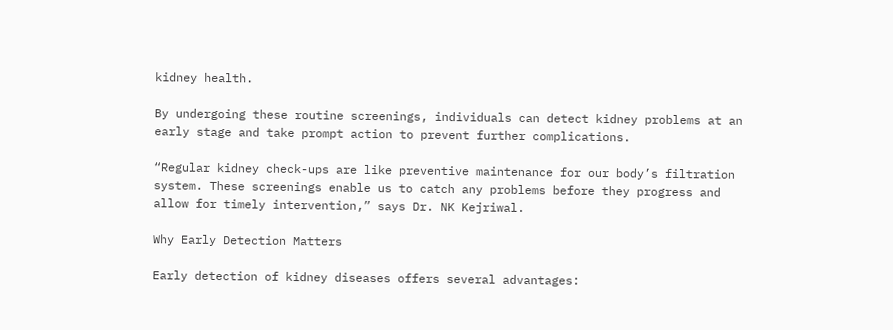kidney health.

By undergoing these routine screenings, individuals can detect kidney problems at an early stage and take prompt action to prevent further complications.

“Regular kidney check-ups are like preventive maintenance for our body’s filtration system. These screenings enable us to catch any problems before they progress and allow for timely intervention,” says Dr. NK Kejriwal.

Why Early Detection Matters

Early detection of kidney diseases offers several advantages: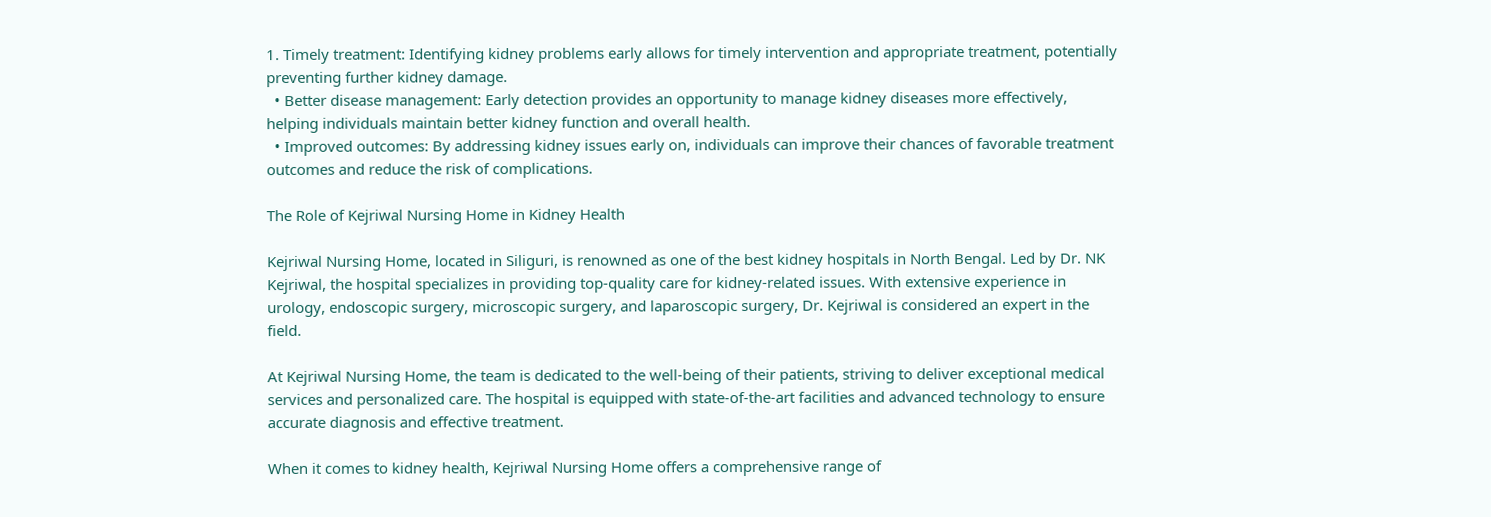1. Timely treatment: Identifying kidney problems early allows for timely intervention and appropriate treatment, potentially preventing further kidney damage.
  • Better disease management: Early detection provides an opportunity to manage kidney diseases more effectively, helping individuals maintain better kidney function and overall health.
  • Improved outcomes: By addressing kidney issues early on, individuals can improve their chances of favorable treatment outcomes and reduce the risk of complications.

The Role of Kejriwal Nursing Home in Kidney Health

Kejriwal Nursing Home, located in Siliguri, is renowned as one of the best kidney hospitals in North Bengal. Led by Dr. NK Kejriwal, the hospital specializes in providing top-quality care for kidney-related issues. With extensive experience in urology, endoscopic surgery, microscopic surgery, and laparoscopic surgery, Dr. Kejriwal is considered an expert in the field.

At Kejriwal Nursing Home, the team is dedicated to the well-being of their patients, striving to deliver exceptional medical services and personalized care. The hospital is equipped with state-of-the-art facilities and advanced technology to ensure accurate diagnosis and effective treatment.

When it comes to kidney health, Kejriwal Nursing Home offers a comprehensive range of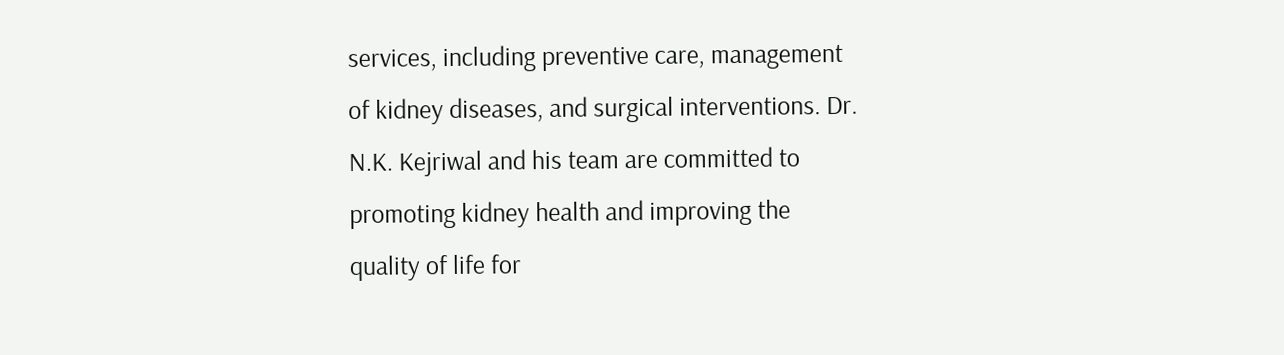services, including preventive care, management of kidney diseases, and surgical interventions. Dr. N.K. Kejriwal and his team are committed to promoting kidney health and improving the quality of life for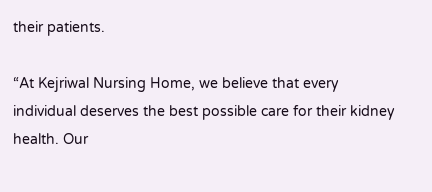their patients.

“At Kejriwal Nursing Home, we believe that every individual deserves the best possible care for their kidney health. Our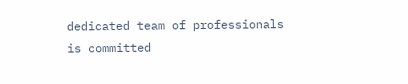dedicated team of professionals is committed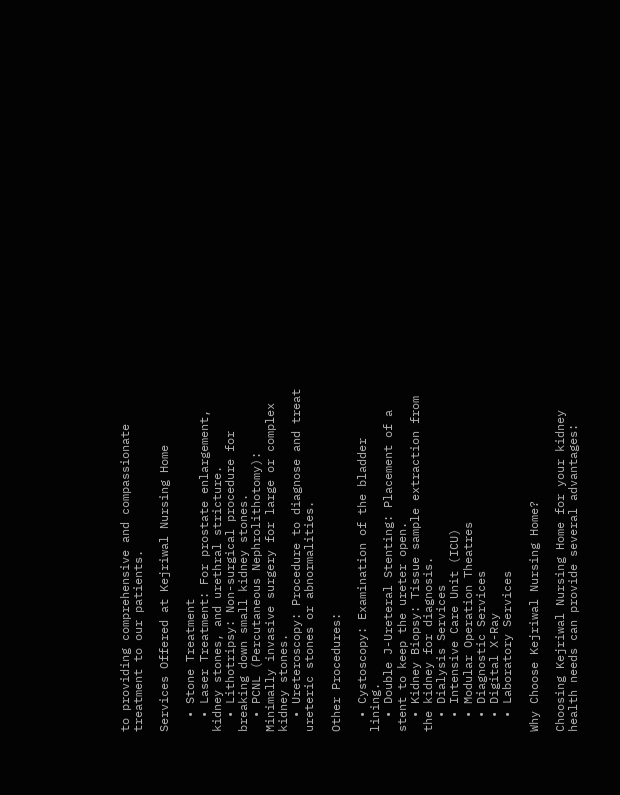to providing comprehensive and compassionate treatment to our patients.

Services Offered at Kejriwal Nursing Home

  • Stone Treatment
  • Laser Treatment: For prostate enlargement, kidney stones, and urethral stricture.
  • Lithotripsy: Non-surgical procedure for breaking down small kidney stones.
  • PCNL (Percutaneous Nephrolithotomy): Minimally invasive surgery for large or complex kidney stones.
  • Ureteroscopy: Procedure to diagnose and treat ureteric stones or abnormalities.

Other Procedures:

  • Cystoscopy: Examination of the bladder lining.
  • Double J-Ureteral Stenting: Placement of a stent to keep the ureter open.
  • Kidney Biopsy: Tissue sample extraction from the kidney for diagnosis.
  • Dialysis Services
  • Intensive Care Unit (ICU)
  • Modular Operation Theatres
  • Diagnostic Services
  • Digital X-Ray
  • Laboratory Services

Why Choose Kejriwal Nursing Home?

Choosing Kejriwal Nursing Home for your kidney health needs can provide several advantages: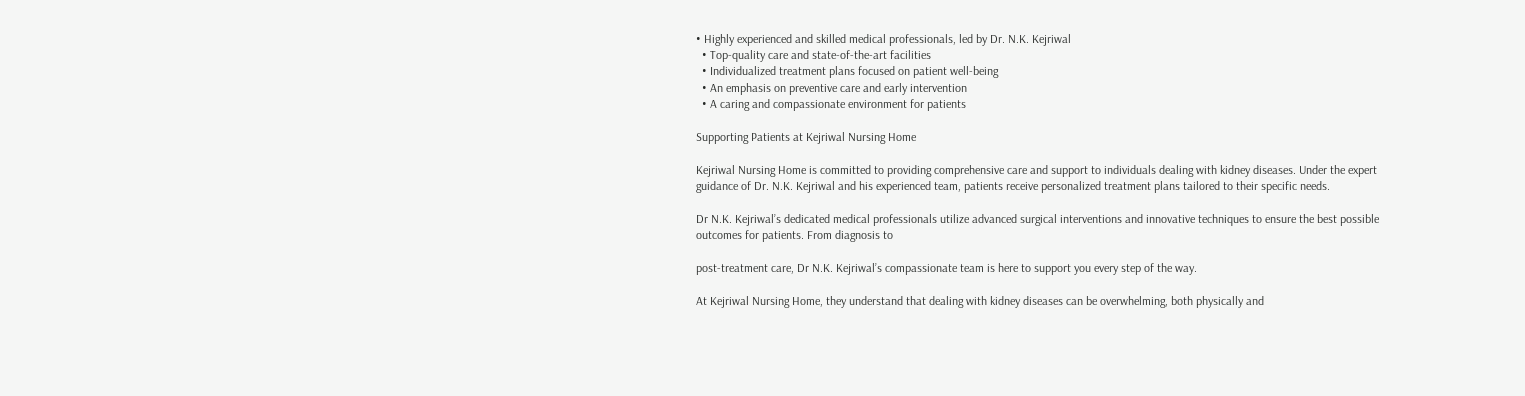• Highly experienced and skilled medical professionals, led by Dr. N.K. Kejriwal
  • Top-quality care and state-of-the-art facilities
  • Individualized treatment plans focused on patient well-being
  • An emphasis on preventive care and early intervention
  • A caring and compassionate environment for patients

Supporting Patients at Kejriwal Nursing Home

Kejriwal Nursing Home is committed to providing comprehensive care and support to individuals dealing with kidney diseases. Under the expert guidance of Dr. N.K. Kejriwal and his experienced team, patients receive personalized treatment plans tailored to their specific needs.

Dr N.K. Kejriwal’s dedicated medical professionals utilize advanced surgical interventions and innovative techniques to ensure the best possible outcomes for patients. From diagnosis to

post-treatment care, Dr N.K. Kejriwal’s compassionate team is here to support you every step of the way.

At Kejriwal Nursing Home, they understand that dealing with kidney diseases can be overwhelming, both physically and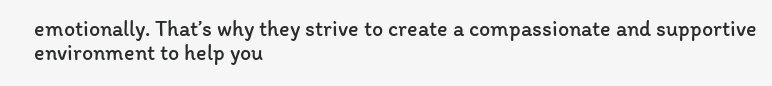emotionally. That’s why they strive to create a compassionate and supportive environment to help you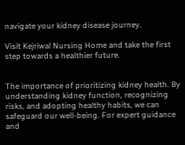navigate your kidney disease journey.

Visit Kejriwal Nursing Home and take the first step towards a healthier future.


The importance of prioritizing kidney health. By understanding kidney function, recognizing risks, and adopting healthy habits, we can safeguard our well-being. For expert guidance and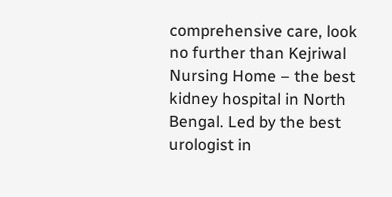comprehensive care, look no further than Kejriwal Nursing Home – the best kidney hospital in North Bengal. Led by the best urologist in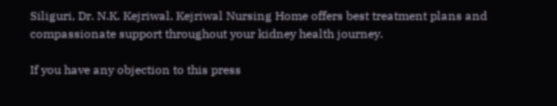Siliguri, Dr. N.K. Kejriwal, Kejriwal Nursing Home offers best treatment plans and compassionate support throughout your kidney health journey.

If you have any objection to this press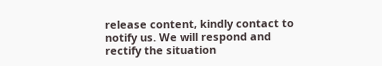release content, kindly contact to notify us. We will respond and rectify the situation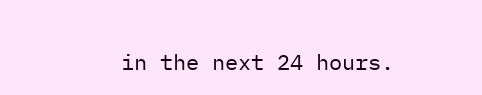in the next 24 hours.